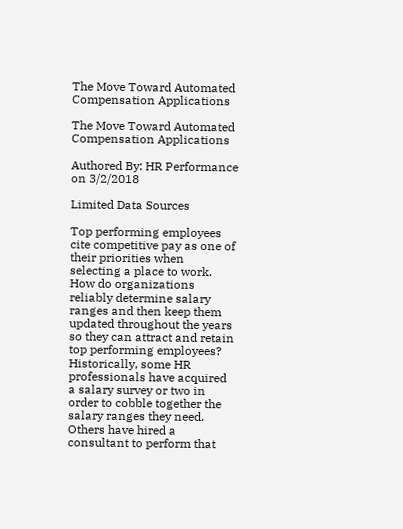The Move Toward Automated Compensation Applications

The Move Toward Automated Compensation Applications

Authored By: HR Performance on 3/2/2018

Limited Data Sources

Top performing employees cite competitive pay as one of their priorities when selecting a place to work. How do organizations reliably determine salary ranges and then keep them updated throughout the years so they can attract and retain top performing employees? Historically, some HR professionals have acquired a salary survey or two in order to cobble together the salary ranges they need. Others have hired a consultant to perform that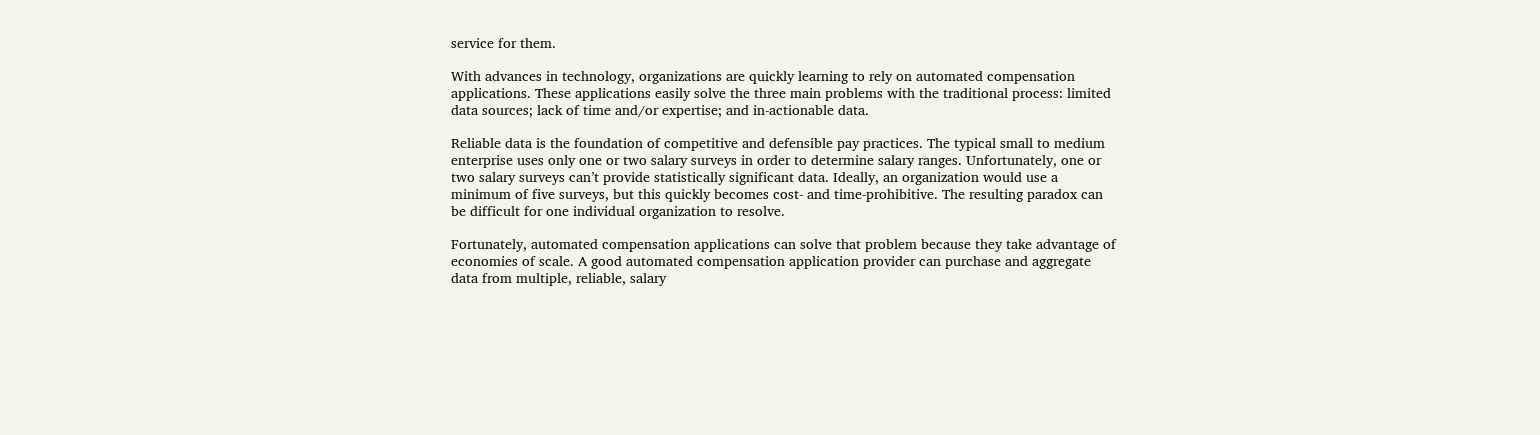service for them.

With advances in technology, organizations are quickly learning to rely on automated compensation applications. These applications easily solve the three main problems with the traditional process: limited data sources; lack of time and/or expertise; and in-actionable data.

Reliable data is the foundation of competitive and defensible pay practices. The typical small to medium enterprise uses only one or two salary surveys in order to determine salary ranges. Unfortunately, one or two salary surveys can’t provide statistically significant data. Ideally, an organization would use a minimum of five surveys, but this quickly becomes cost- and time-prohibitive. The resulting paradox can be difficult for one individual organization to resolve.

Fortunately, automated compensation applications can solve that problem because they take advantage of economies of scale. A good automated compensation application provider can purchase and aggregate data from multiple, reliable, salary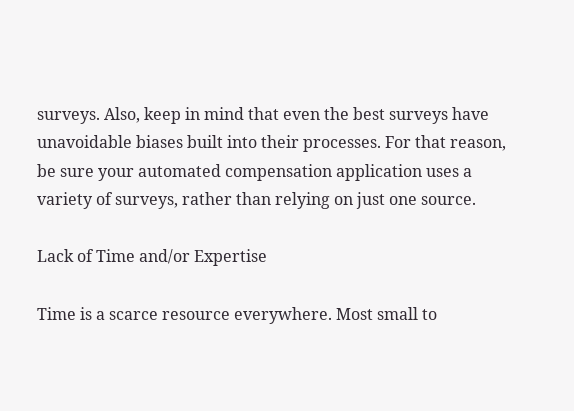surveys. Also, keep in mind that even the best surveys have unavoidable biases built into their processes. For that reason, be sure your automated compensation application uses a variety of surveys, rather than relying on just one source.

Lack of Time and/or Expertise

Time is a scarce resource everywhere. Most small to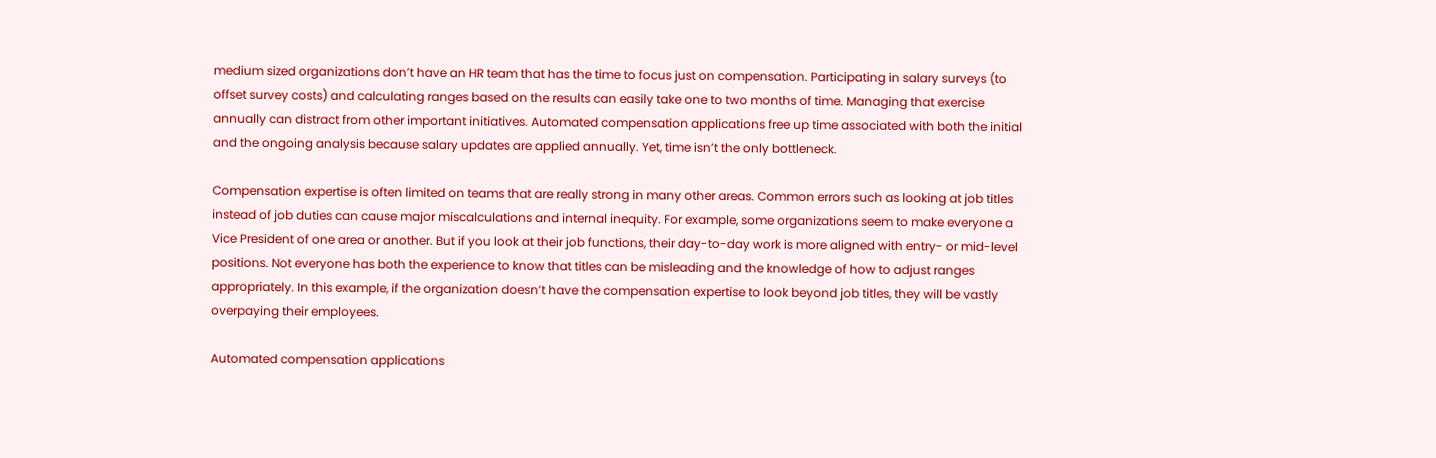medium sized organizations don’t have an HR team that has the time to focus just on compensation. Participating in salary surveys (to offset survey costs) and calculating ranges based on the results can easily take one to two months of time. Managing that exercise annually can distract from other important initiatives. Automated compensation applications free up time associated with both the initial and the ongoing analysis because salary updates are applied annually. Yet, time isn’t the only bottleneck.

Compensation expertise is often limited on teams that are really strong in many other areas. Common errors such as looking at job titles instead of job duties can cause major miscalculations and internal inequity. For example, some organizations seem to make everyone a Vice President of one area or another. But if you look at their job functions, their day-to-day work is more aligned with entry- or mid-level positions. Not everyone has both the experience to know that titles can be misleading and the knowledge of how to adjust ranges appropriately. In this example, if the organization doesn’t have the compensation expertise to look beyond job titles, they will be vastly overpaying their employees.

Automated compensation applications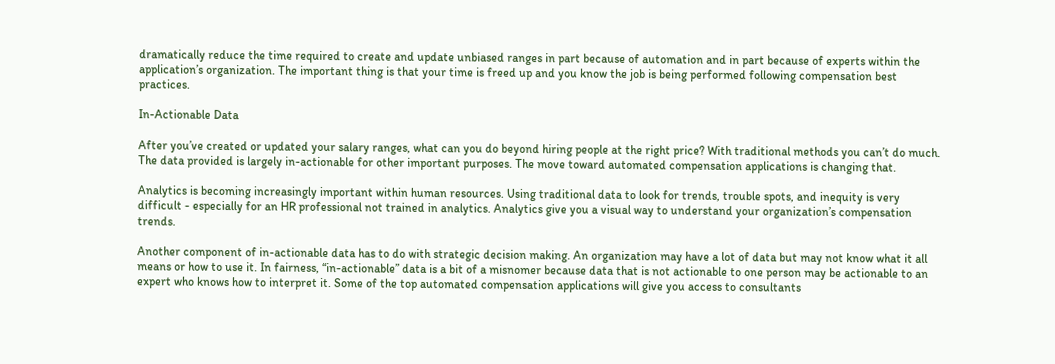dramatically reduce the time required to create and update unbiased ranges in part because of automation and in part because of experts within the application’s organization. The important thing is that your time is freed up and you know the job is being performed following compensation best practices.

In-Actionable Data

After you’ve created or updated your salary ranges, what can you do beyond hiring people at the right price? With traditional methods you can’t do much. The data provided is largely in-actionable for other important purposes. The move toward automated compensation applications is changing that.

Analytics is becoming increasingly important within human resources. Using traditional data to look for trends, trouble spots, and inequity is very difficult - especially for an HR professional not trained in analytics. Analytics give you a visual way to understand your organization’s compensation trends.

Another component of in-actionable data has to do with strategic decision making. An organization may have a lot of data but may not know what it all means or how to use it. In fairness, “in-actionable” data is a bit of a misnomer because data that is not actionable to one person may be actionable to an expert who knows how to interpret it. Some of the top automated compensation applications will give you access to consultants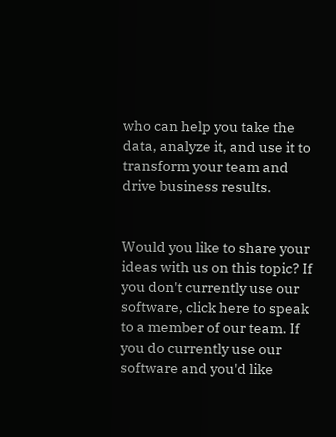who can help you take the data, analyze it, and use it to transform your team and drive business results.


Would you like to share your ideas with us on this topic? If you don't currently use our software, click here to speak to a member of our team. If you do currently use our software and you'd like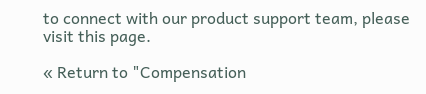to connect with our product support team, please visit this page.

« Return to "Compensation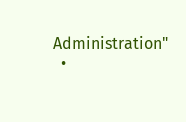Administration"
  •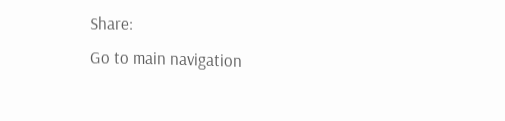Share:
Go to main navigation